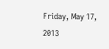Friday, May 17, 2013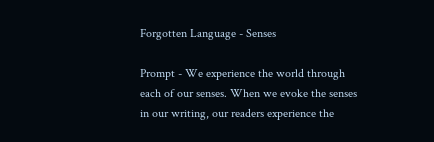Forgotten Language - Senses

Prompt - We experience the world through each of our senses. When we evoke the senses in our writing, our readers experience the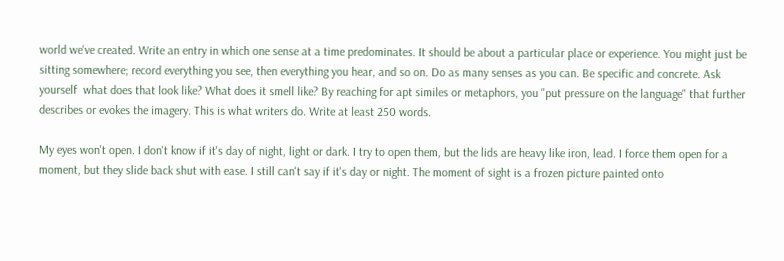world we've created. Write an entry in which one sense at a time predominates. It should be about a particular place or experience. You might just be sitting somewhere; record everything you see, then everything you hear, and so on. Do as many senses as you can. Be specific and concrete. Ask yourself  what does that look like? What does it smell like? By reaching for apt similes or metaphors, you "put pressure on the language" that further describes or evokes the imagery. This is what writers do. Write at least 250 words.

My eyes won't open. I don't know if it's day of night, light or dark. I try to open them, but the lids are heavy like iron, lead. I force them open for a moment, but they slide back shut with ease. I still can't say if it's day or night. The moment of sight is a frozen picture painted onto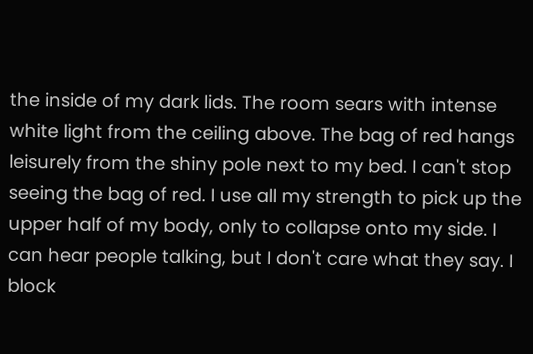the inside of my dark lids. The room sears with intense white light from the ceiling above. The bag of red hangs leisurely from the shiny pole next to my bed. I can't stop seeing the bag of red. I use all my strength to pick up the upper half of my body, only to collapse onto my side. I can hear people talking, but I don't care what they say. I block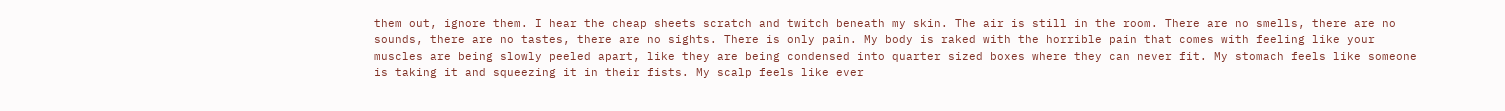them out, ignore them. I hear the cheap sheets scratch and twitch beneath my skin. The air is still in the room. There are no smells, there are no sounds, there are no tastes, there are no sights. There is only pain. My body is raked with the horrible pain that comes with feeling like your muscles are being slowly peeled apart, like they are being condensed into quarter sized boxes where they can never fit. My stomach feels like someone is taking it and squeezing it in their fists. My scalp feels like ever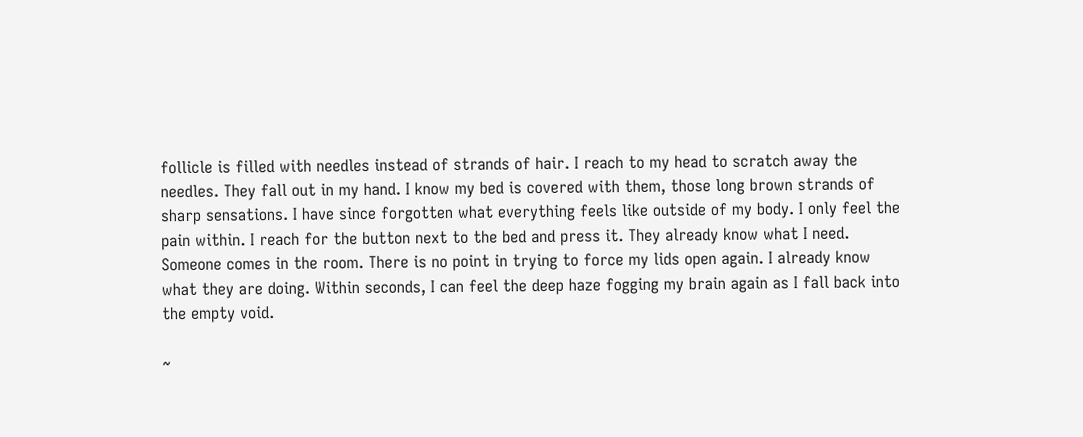follicle is filled with needles instead of strands of hair. I reach to my head to scratch away the needles. They fall out in my hand. I know my bed is covered with them, those long brown strands of sharp sensations. I have since forgotten what everything feels like outside of my body. I only feel the pain within. I reach for the button next to the bed and press it. They already know what I need. Someone comes in the room. There is no point in trying to force my lids open again. I already know what they are doing. Within seconds, I can feel the deep haze fogging my brain again as I fall back into the empty void.

~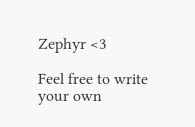Zephyr <3

Feel free to write your own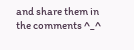and share them in the comments ^_^